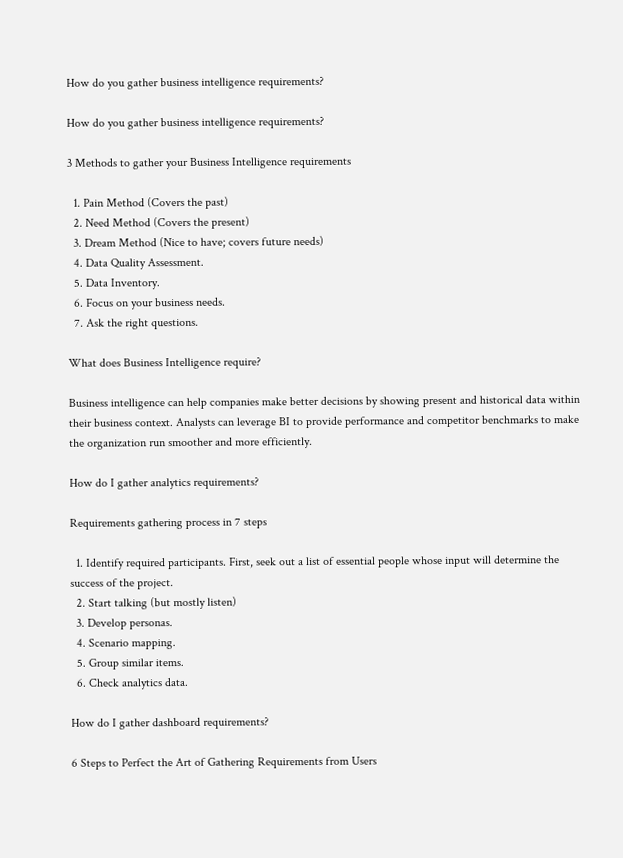How do you gather business intelligence requirements?

How do you gather business intelligence requirements?

3 Methods to gather your Business Intelligence requirements

  1. Pain Method (Covers the past)
  2. Need Method (Covers the present)
  3. Dream Method (Nice to have; covers future needs)
  4. Data Quality Assessment.
  5. Data Inventory.
  6. Focus on your business needs.
  7. Ask the right questions.

What does Business Intelligence require?

Business intelligence can help companies make better decisions by showing present and historical data within their business context. Analysts can leverage BI to provide performance and competitor benchmarks to make the organization run smoother and more efficiently.

How do I gather analytics requirements?

Requirements gathering process in 7 steps

  1. Identify required participants. First, seek out a list of essential people whose input will determine the success of the project.
  2. Start talking (but mostly listen)
  3. Develop personas.
  4. Scenario mapping.
  5. Group similar items.
  6. Check analytics data.

How do I gather dashboard requirements?

6 Steps to Perfect the Art of Gathering Requirements from Users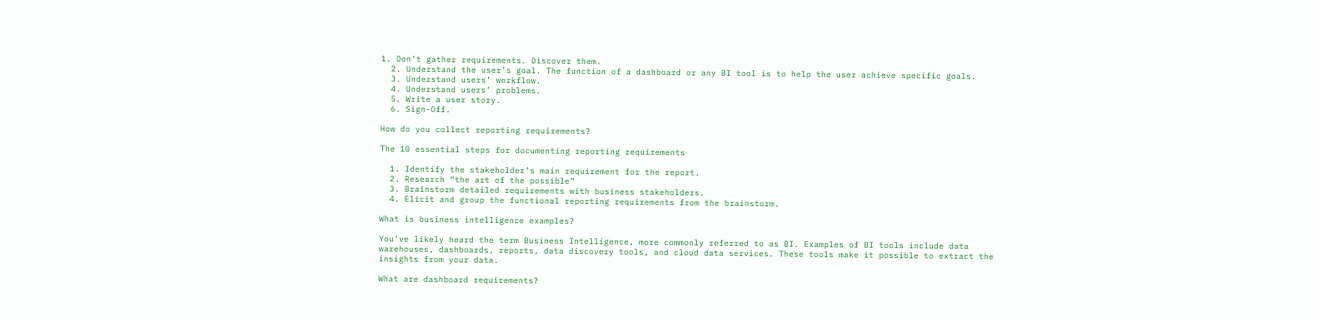1. Don’t gather requirements. Discover them.
  2. Understand the user’s goal. The function of a dashboard or any BI tool is to help the user achieve specific goals.
  3. Understand users’ workflow.
  4. Understand users’ problems.
  5. Write a user story.
  6. Sign-Off.

How do you collect reporting requirements?

The 10 essential steps for documenting reporting requirements

  1. Identify the stakeholder’s main requirement for the report.
  2. Research “the art of the possible”
  3. Brainstorm detailed requirements with business stakeholders.
  4. Elicit and group the functional reporting requirements from the brainstorm.

What is business intelligence examples?

You’ve likely heard the term Business Intelligence, more commonly referred to as BI. Examples of BI tools include data warehouses, dashboards, reports, data discovery tools, and cloud data services. These tools make it possible to extract the insights from your data.

What are dashboard requirements?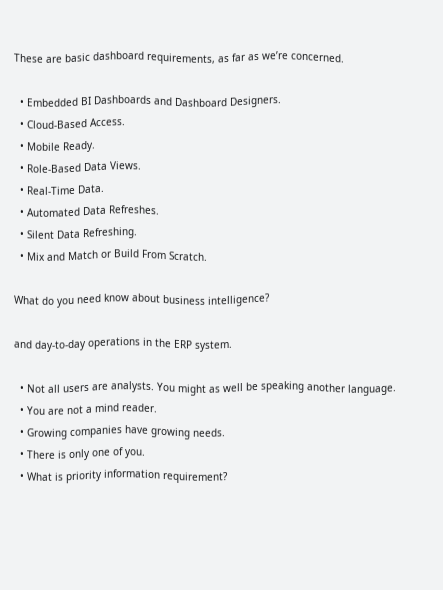These are basic dashboard requirements, as far as we’re concerned.

  • Embedded BI Dashboards and Dashboard Designers.
  • Cloud-Based Access.
  • Mobile Ready.
  • Role-Based Data Views.
  • Real-Time Data.
  • Automated Data Refreshes.
  • Silent Data Refreshing.
  • Mix and Match or Build From Scratch.

What do you need know about business intelligence?

and day-to-day operations in the ERP system.

  • Not all users are analysts. You might as well be speaking another language.
  • You are not a mind reader.
  • Growing companies have growing needs.
  • There is only one of you.
  • What is priority information requirement?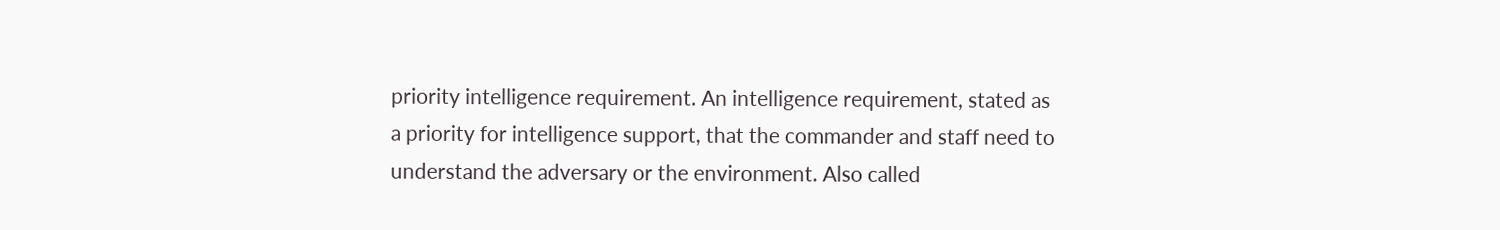priority intelligence requirement. An intelligence requirement, stated as a priority for intelligence support, that the commander and staff need to understand the adversary or the environment. Also called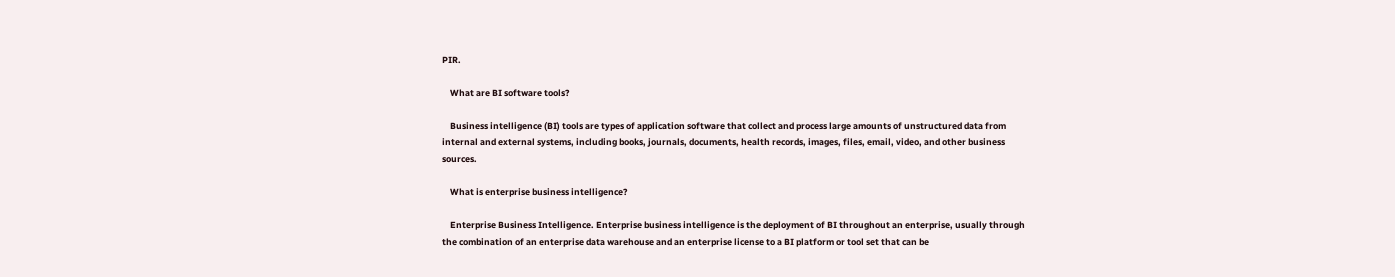PIR.

    What are BI software tools?

    Business intelligence (BI) tools are types of application software that collect and process large amounts of unstructured data from internal and external systems, including books, journals, documents, health records, images, files, email, video, and other business sources.

    What is enterprise business intelligence?

    Enterprise Business Intelligence. Enterprise business intelligence is the deployment of BI throughout an enterprise, usually through the combination of an enterprise data warehouse and an enterprise license to a BI platform or tool set that can be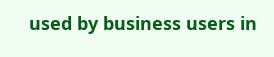used by business users in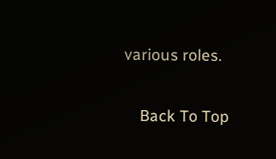various roles.

    Back To Top